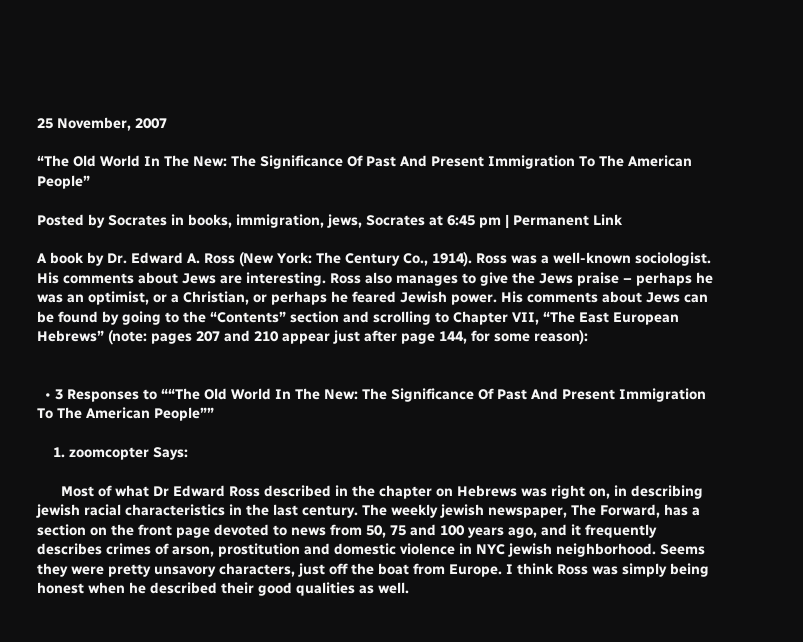25 November, 2007

“The Old World In The New: The Significance Of Past And Present Immigration To The American People”

Posted by Socrates in books, immigration, jews, Socrates at 6:45 pm | Permanent Link

A book by Dr. Edward A. Ross (New York: The Century Co., 1914). Ross was a well-known sociologist. His comments about Jews are interesting. Ross also manages to give the Jews praise – perhaps he was an optimist, or a Christian, or perhaps he feared Jewish power. His comments about Jews can be found by going to the “Contents” section and scrolling to Chapter VII, “The East European Hebrews” (note: pages 207 and 210 appear just after page 144, for some reason):


  • 3 Responses to ““The Old World In The New: The Significance Of Past And Present Immigration To The American People””

    1. zoomcopter Says:

      Most of what Dr Edward Ross described in the chapter on Hebrews was right on, in describing jewish racial characteristics in the last century. The weekly jewish newspaper, The Forward, has a section on the front page devoted to news from 50, 75 and 100 years ago, and it frequently describes crimes of arson, prostitution and domestic violence in NYC jewish neighborhood. Seems they were pretty unsavory characters, just off the boat from Europe. I think Ross was simply being honest when he described their good qualities as well.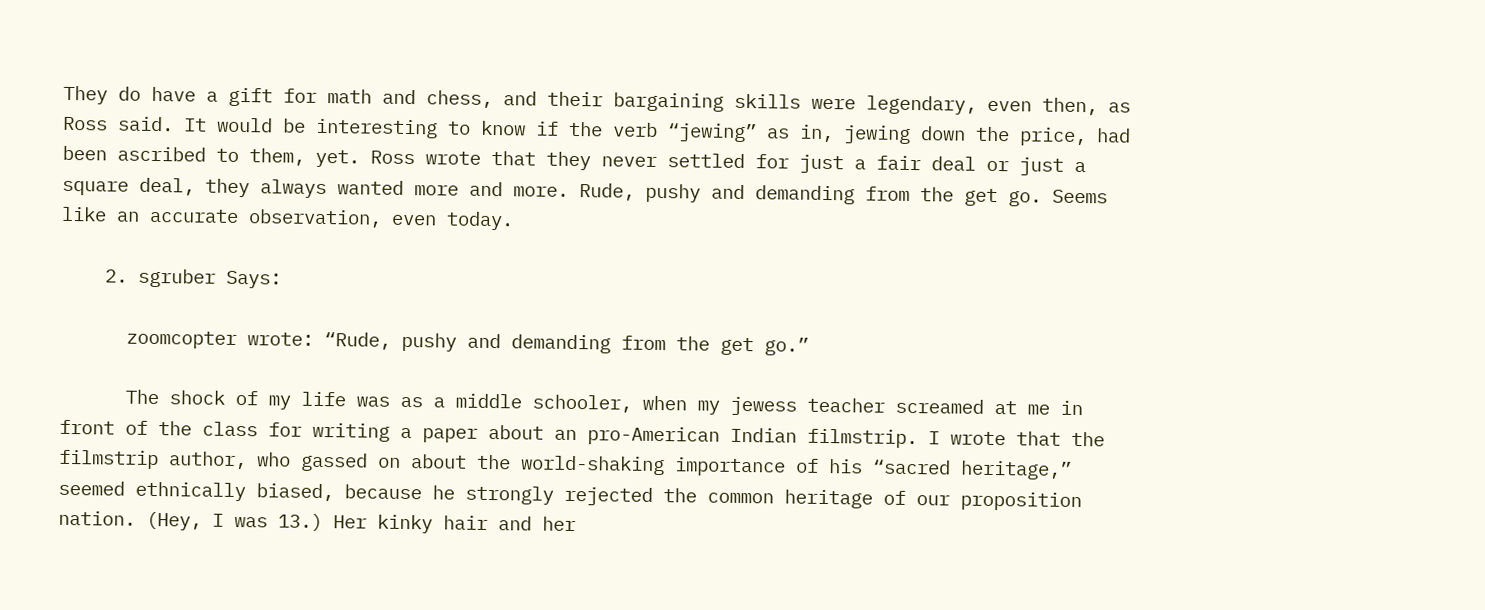They do have a gift for math and chess, and their bargaining skills were legendary, even then, as Ross said. It would be interesting to know if the verb “jewing” as in, jewing down the price, had been ascribed to them, yet. Ross wrote that they never settled for just a fair deal or just a square deal, they always wanted more and more. Rude, pushy and demanding from the get go. Seems like an accurate observation, even today.

    2. sgruber Says:

      zoomcopter wrote: “Rude, pushy and demanding from the get go.”

      The shock of my life was as a middle schooler, when my jewess teacher screamed at me in front of the class for writing a paper about an pro-American Indian filmstrip. I wrote that the filmstrip author, who gassed on about the world-shaking importance of his “sacred heritage,” seemed ethnically biased, because he strongly rejected the common heritage of our proposition nation. (Hey, I was 13.) Her kinky hair and her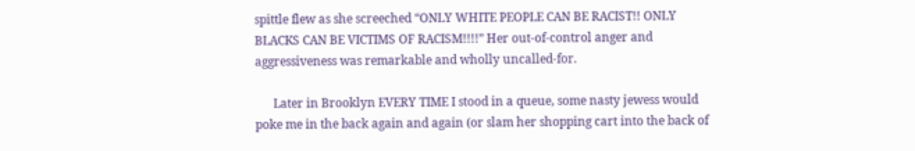spittle flew as she screeched “ONLY WHITE PEOPLE CAN BE RACIST!! ONLY BLACKS CAN BE VICTIMS OF RACISM!!!!” Her out-of-control anger and aggressiveness was remarkable and wholly uncalled-for.

      Later in Brooklyn EVERY TIME I stood in a queue, some nasty jewess would poke me in the back again and again (or slam her shopping cart into the back of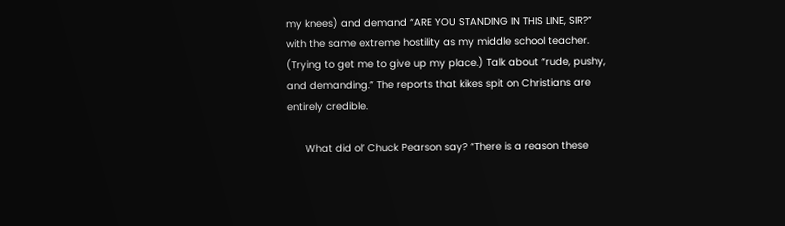my knees) and demand “ARE YOU STANDING IN THIS LINE, SIR?” with the same extreme hostility as my middle school teacher. (Trying to get me to give up my place.) Talk about “rude, pushy, and demanding.” The reports that kikes spit on Christians are entirely credible.

      What did ol’ Chuck Pearson say? “There is a reason these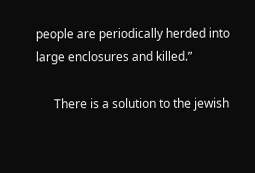people are periodically herded into large enclosures and killed.”

      There is a solution to the jewish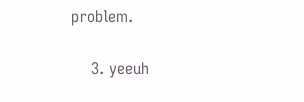problem.

    3. yeeuh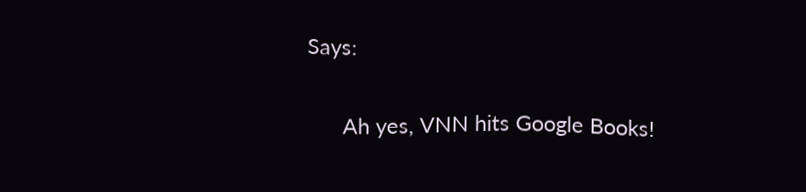Says:

      Ah yes, VNN hits Google Books!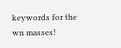keywords for the wn masses!